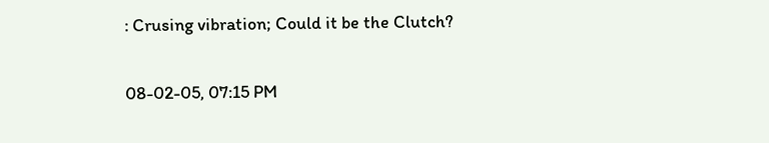: Crusing vibration; Could it be the Clutch?

08-02-05, 07:15 PM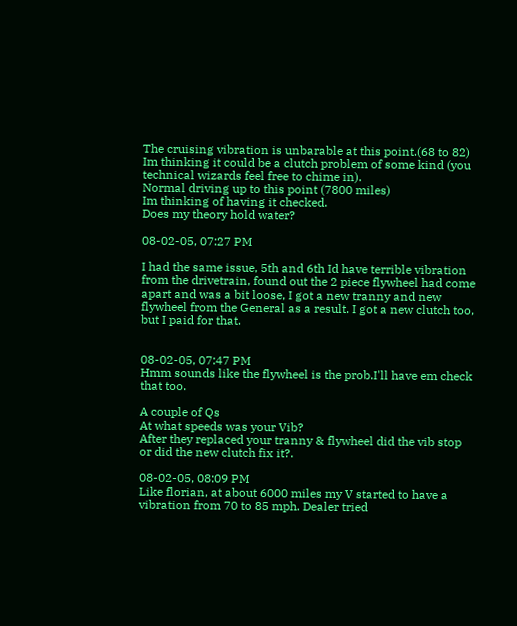The cruising vibration is unbarable at this point.(68 to 82)
Im thinking it could be a clutch problem of some kind (you technical wizards feel free to chime in).
Normal driving up to this point (7800 miles)
Im thinking of having it checked.
Does my theory hold water?

08-02-05, 07:27 PM

I had the same issue, 5th and 6th Id have terrible vibration from the drivetrain, found out the 2 piece flywheel had come apart and was a bit loose, I got a new tranny and new flywheel from the General as a result. I got a new clutch too, but I paid for that.


08-02-05, 07:47 PM
Hmm sounds like the flywheel is the prob.I'll have em check that too.

A couple of Qs
At what speeds was your Vib?
After they replaced your tranny & flywheel did the vib stop or did the new clutch fix it?.

08-02-05, 08:09 PM
Like florian, at about 6000 miles my V started to have a vibration from 70 to 85 mph. Dealer tried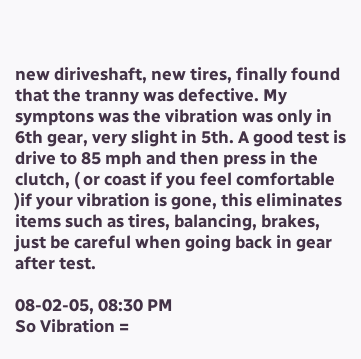new diriveshaft, new tires, finally found that the tranny was defective. My symptons was the vibration was only in 6th gear, very slight in 5th. A good test is drive to 85 mph and then press in the clutch, ( or coast if you feel comfortable )if your vibration is gone, this eliminates items such as tires, balancing, brakes, just be careful when going back in gear after test.

08-02-05, 08:30 PM
So Vibration =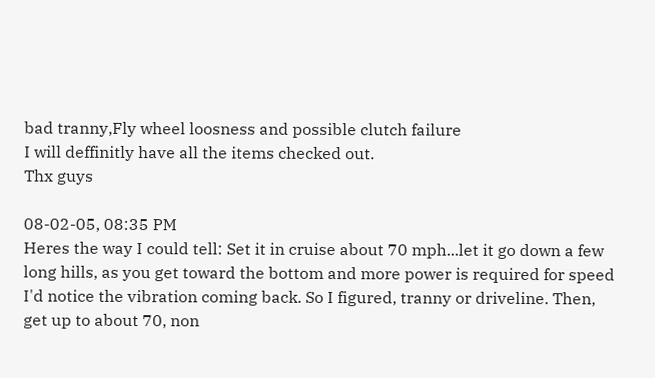bad tranny,Fly wheel loosness and possible clutch failure
I will deffinitly have all the items checked out.
Thx guys

08-02-05, 08:35 PM
Heres the way I could tell: Set it in cruise about 70 mph...let it go down a few long hills, as you get toward the bottom and more power is required for speed I'd notice the vibration coming back. So I figured, tranny or driveline. Then, get up to about 70, non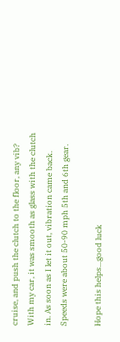cruise, and push the clutch to the floor, any vib? With my car, it was smooth as glass with the clutch in. As soon as I let it out, vibration came back. Speeds were about 50-90 mph 5th and 6th gear.

Hope this helps...good luck